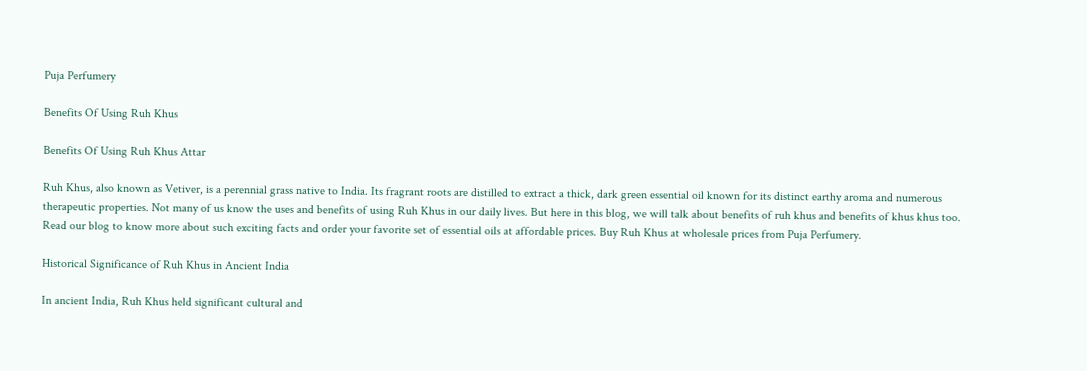Puja Perfumery

Benefits Of Using Ruh Khus

Benefits Of Using Ruh Khus Attar

Ruh Khus, also known as Vetiver, is a perennial grass native to India. Its fragrant roots are distilled to extract a thick, dark green essential oil known for its distinct earthy aroma and numerous therapeutic properties. Not many of us know the uses and benefits of using Ruh Khus in our daily lives. But here in this blog, we will talk about benefits of ruh khus and benefits of khus khus too. Read our blog to know more about such exciting facts and order your favorite set of essential oils at affordable prices. Buy Ruh Khus at wholesale prices from Puja Perfumery.

Historical Significance of Ruh Khus in Ancient India

In ancient India, Ruh Khus held significant cultural and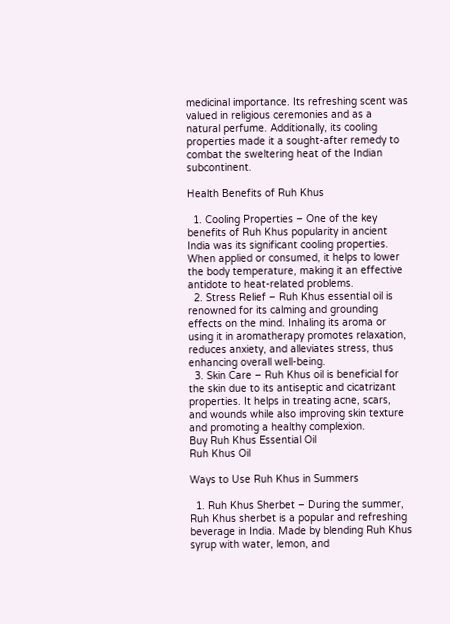medicinal importance. Its refreshing scent was valued in religious ceremonies and as a natural perfume. Additionally, its cooling properties made it a sought-after remedy to combat the sweltering heat of the Indian subcontinent.

Health Benefits of Ruh Khus

  1. Cooling Properties – One of the key benefits of Ruh Khus popularity in ancient India was its significant cooling properties. When applied or consumed, it helps to lower the body temperature, making it an effective antidote to heat-related problems.
  2. Stress Relief – Ruh Khus essential oil is renowned for its calming and grounding effects on the mind. Inhaling its aroma or using it in aromatherapy promotes relaxation, reduces anxiety, and alleviates stress, thus enhancing overall well-being.
  3. Skin Care – Ruh Khus oil is beneficial for the skin due to its antiseptic and cicatrizant properties. It helps in treating acne, scars, and wounds while also improving skin texture and promoting a healthy complexion.
Buy Ruh Khus Essential Oil
Ruh Khus Oil

Ways to Use Ruh Khus in Summers

  1. Ruh Khus Sherbet – During the summer, Ruh Khus sherbet is a popular and refreshing beverage in India. Made by blending Ruh Khus syrup with water, lemon, and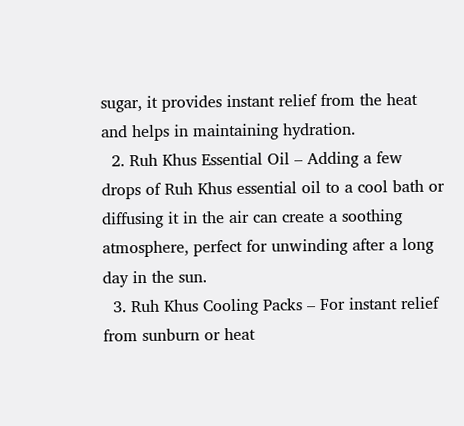sugar, it provides instant relief from the heat and helps in maintaining hydration.
  2. Ruh Khus Essential Oil – Adding a few drops of Ruh Khus essential oil to a cool bath or diffusing it in the air can create a soothing atmosphere, perfect for unwinding after a long day in the sun.
  3. Ruh Khus Cooling Packs – For instant relief from sunburn or heat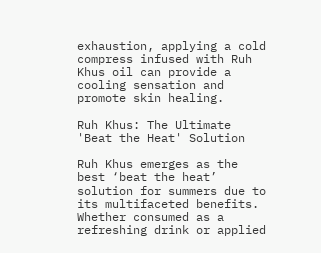exhaustion, applying a cold compress infused with Ruh Khus oil can provide a cooling sensation and promote skin healing.

Ruh Khus: The Ultimate 'Beat the Heat' Solution

Ruh Khus emerges as the best ‘beat the heat’ solution for summers due to its multifaceted benefits. Whether consumed as a refreshing drink or applied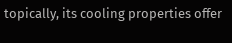topically, its cooling properties offer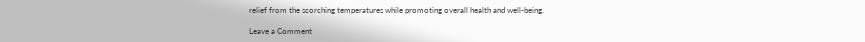relief from the scorching temperatures while promoting overall health and well-being.

Leave a Comment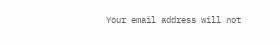Your email address will not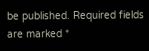be published. Required fields are marked *